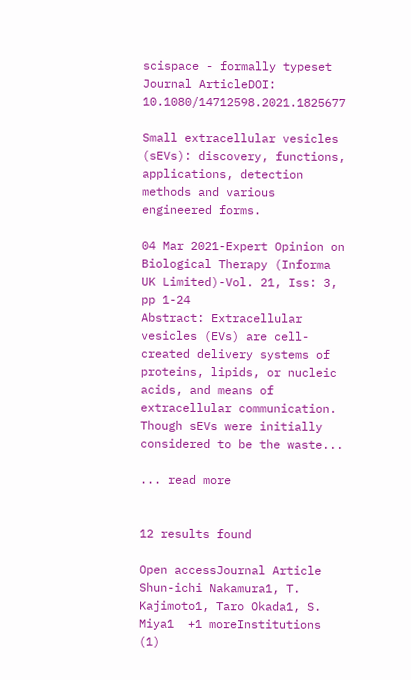scispace - formally typeset
Journal ArticleDOI: 10.1080/14712598.2021.1825677

Small extracellular vesicles (sEVs): discovery, functions, applications, detection methods and various engineered forms.

04 Mar 2021-Expert Opinion on Biological Therapy (Informa UK Limited)-Vol. 21, Iss: 3, pp 1-24
Abstract: Extracellular vesicles (EVs) are cell-created delivery systems of proteins, lipids, or nucleic acids, and means of extracellular communication. Though sEVs were initially considered to be the waste...

... read more


12 results found

Open accessJournal Article
Shun-ichi Nakamura1, T. Kajimoto1, Taro Okada1, S. Miya1  +1 moreInstitutions (1)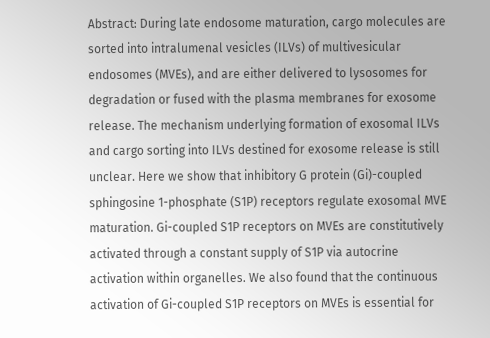Abstract: During late endosome maturation, cargo molecules are sorted into intralumenal vesicles (ILVs) of multivesicular endosomes (MVEs), and are either delivered to lysosomes for degradation or fused with the plasma membranes for exosome release. The mechanism underlying formation of exosomal ILVs and cargo sorting into ILVs destined for exosome release is still unclear. Here we show that inhibitory G protein (Gi)-coupled sphingosine 1-phosphate (S1P) receptors regulate exosomal MVE maturation. Gi-coupled S1P receptors on MVEs are constitutively activated through a constant supply of S1P via autocrine activation within organelles. We also found that the continuous activation of Gi-coupled S1P receptors on MVEs is essential for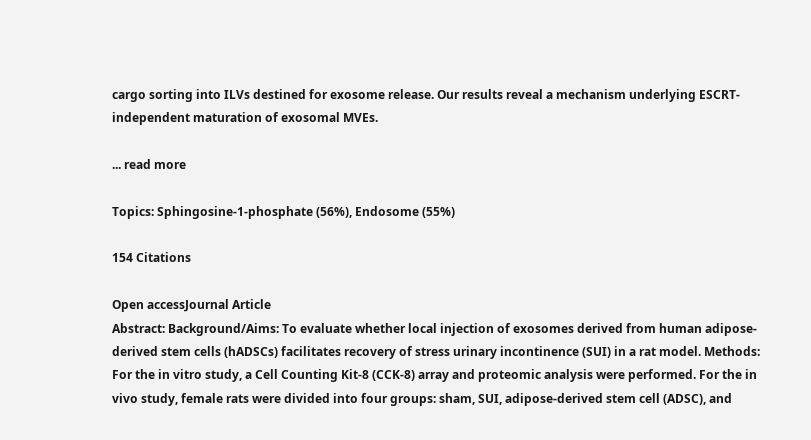cargo sorting into ILVs destined for exosome release. Our results reveal a mechanism underlying ESCRT-independent maturation of exosomal MVEs.

... read more

Topics: Sphingosine-1-phosphate (56%), Endosome (55%)

154 Citations

Open accessJournal Article
Abstract: Background/Aims: To evaluate whether local injection of exosomes derived from human adipose-derived stem cells (hADSCs) facilitates recovery of stress urinary incontinence (SUI) in a rat model. Methods: For the in vitro study, a Cell Counting Kit-8 (CCK-8) array and proteomic analysis were performed. For the in vivo study, female rats were divided into four groups: sham, SUI, adipose-derived stem cell (ADSC), and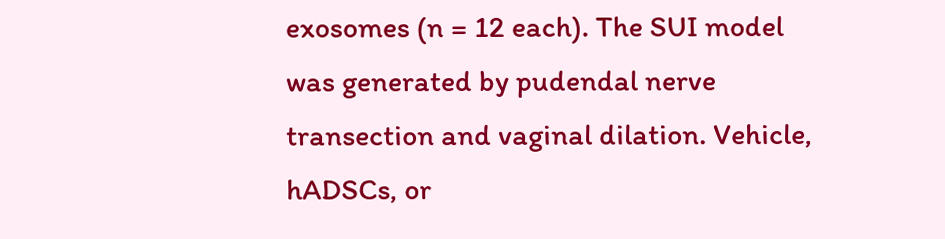exosomes (n = 12 each). The SUI model was generated by pudendal nerve transection and vaginal dilation. Vehicle, hADSCs, or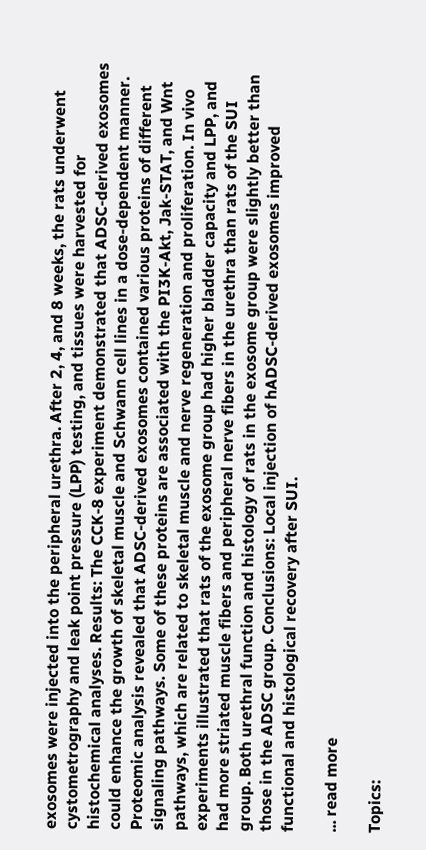exosomes were injected into the peripheral urethra. After 2, 4, and 8 weeks, the rats underwent cystometrography and leak point pressure (LPP) testing, and tissues were harvested for histochemical analyses. Results: The CCK-8 experiment demonstrated that ADSC-derived exosomes could enhance the growth of skeletal muscle and Schwann cell lines in a dose-dependent manner. Proteomic analysis revealed that ADSC-derived exosomes contained various proteins of different signaling pathways. Some of these proteins are associated with the PI3K-Akt, Jak-STAT, and Wnt pathways, which are related to skeletal muscle and nerve regeneration and proliferation. In vivo experiments illustrated that rats of the exosome group had higher bladder capacity and LPP, and had more striated muscle fibers and peripheral nerve fibers in the urethra than rats of the SUI group. Both urethral function and histology of rats in the exosome group were slightly better than those in the ADSC group. Conclusions: Local injection of hADSC-derived exosomes improved functional and histological recovery after SUI.

... read more

Topics: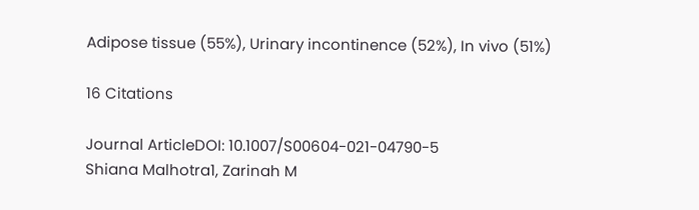Adipose tissue (55%), Urinary incontinence (52%), In vivo (51%)

16 Citations

Journal ArticleDOI: 10.1007/S00604-021-04790-5
Shiana Malhotra1, Zarinah M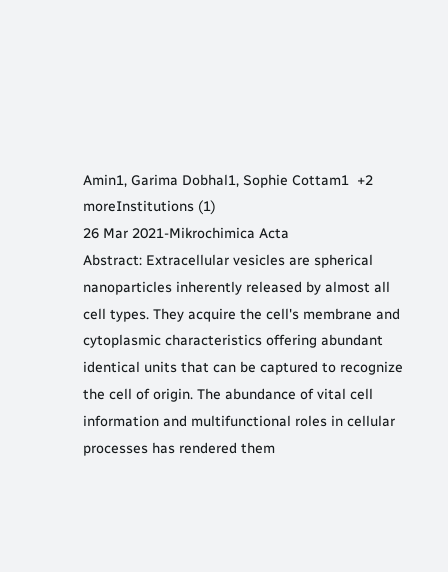Amin1, Garima Dobhal1, Sophie Cottam1  +2 moreInstitutions (1)
26 Mar 2021-Mikrochimica Acta
Abstract: Extracellular vesicles are spherical nanoparticles inherently released by almost all cell types. They acquire the cell's membrane and cytoplasmic characteristics offering abundant identical units that can be captured to recognize the cell of origin. The abundance of vital cell information and multifunctional roles in cellular processes has rendered them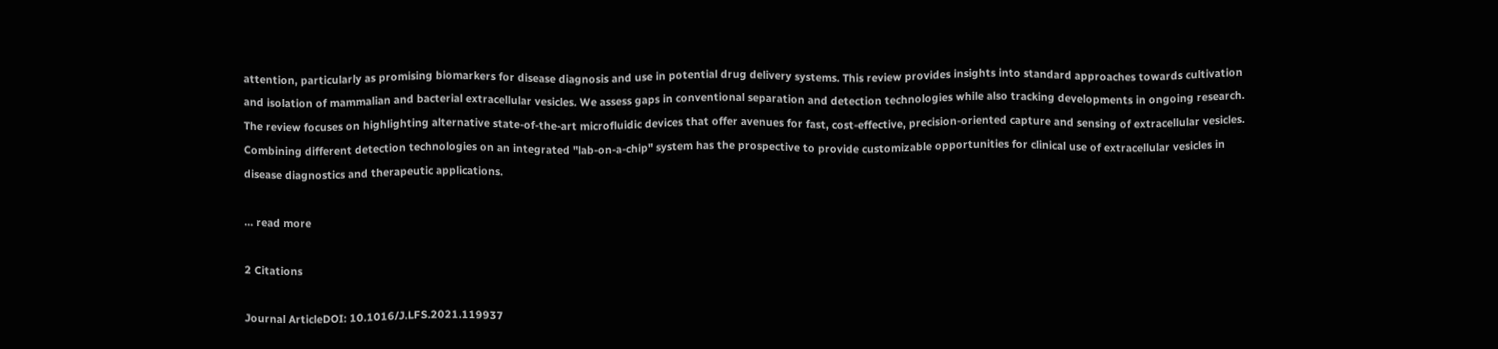attention, particularly as promising biomarkers for disease diagnosis and use in potential drug delivery systems. This review provides insights into standard approaches towards cultivation and isolation of mammalian and bacterial extracellular vesicles. We assess gaps in conventional separation and detection technologies while also tracking developments in ongoing research. The review focuses on highlighting alternative state-of-the-art microfluidic devices that offer avenues for fast, cost-effective, precision-oriented capture and sensing of extracellular vesicles. Combining different detection technologies on an integrated "lab-on-a-chip" system has the prospective to provide customizable opportunities for clinical use of extracellular vesicles in disease diagnostics and therapeutic applications.

... read more

2 Citations

Journal ArticleDOI: 10.1016/J.LFS.2021.119937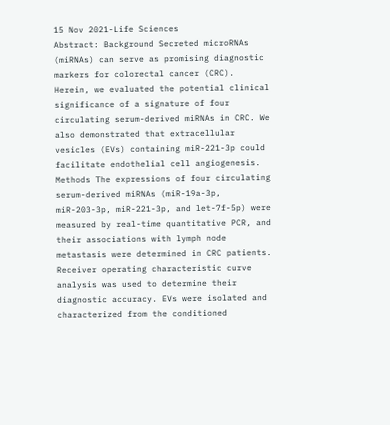15 Nov 2021-Life Sciences
Abstract: Background Secreted microRNAs (miRNAs) can serve as promising diagnostic markers for colorectal cancer (CRC). Herein, we evaluated the potential clinical significance of a signature of four circulating serum-derived miRNAs in CRC. We also demonstrated that extracellular vesicles (EVs) containing miR-221-3p could facilitate endothelial cell angiogenesis. Methods The expressions of four circulating serum-derived miRNAs (miR-19a-3p, miR-203-3p, miR-221-3p, and let-7f-5p) were measured by real-time quantitative PCR, and their associations with lymph node metastasis were determined in CRC patients. Receiver operating characteristic curve analysis was used to determine their diagnostic accuracy. EVs were isolated and characterized from the conditioned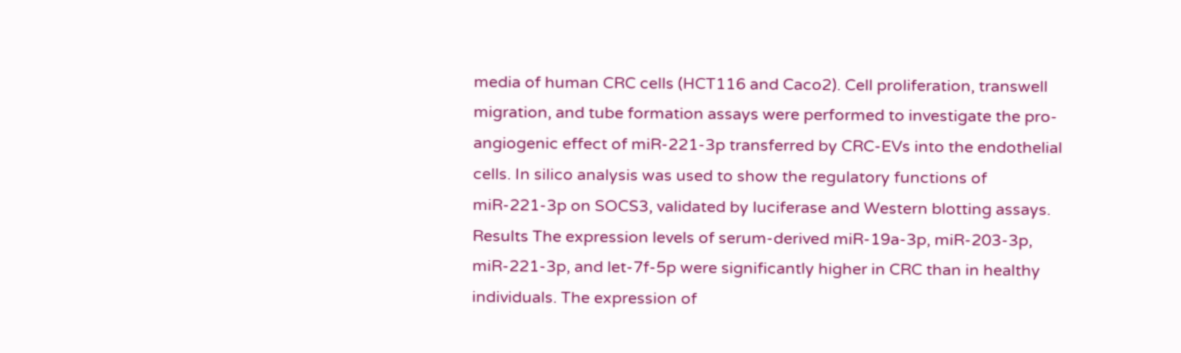media of human CRC cells (HCT116 and Caco2). Cell proliferation, transwell migration, and tube formation assays were performed to investigate the pro-angiogenic effect of miR-221-3p transferred by CRC-EVs into the endothelial cells. In silico analysis was used to show the regulatory functions of miR-221-3p on SOCS3, validated by luciferase and Western blotting assays. Results The expression levels of serum-derived miR-19a-3p, miR-203-3p, miR-221-3p, and let-7f-5p were significantly higher in CRC than in healthy individuals. The expression of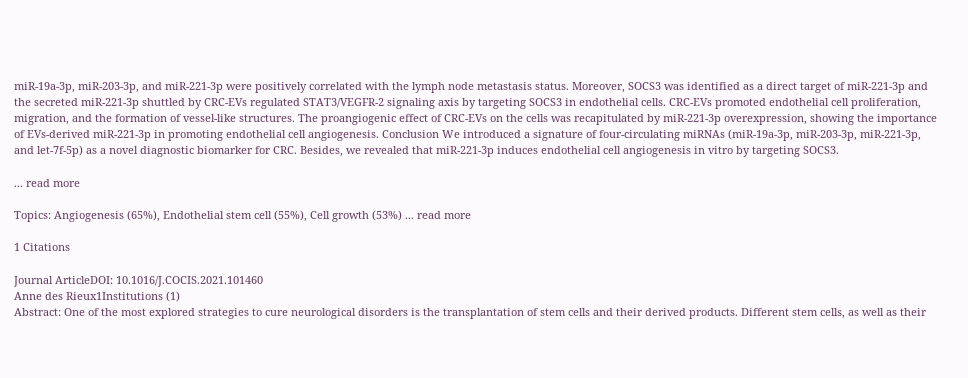miR-19a-3p, miR-203-3p, and miR-221-3p were positively correlated with the lymph node metastasis status. Moreover, SOCS3 was identified as a direct target of miR-221-3p and the secreted miR-221-3p shuttled by CRC-EVs regulated STAT3/VEGFR-2 signaling axis by targeting SOCS3 in endothelial cells. CRC-EVs promoted endothelial cell proliferation, migration, and the formation of vessel-like structures. The proangiogenic effect of CRC-EVs on the cells was recapitulated by miR-221-3p overexpression, showing the importance of EVs-derived miR-221-3p in promoting endothelial cell angiogenesis. Conclusion We introduced a signature of four-circulating miRNAs (miR-19a-3p, miR-203-3p, miR-221-3p, and let-7f-5p) as a novel diagnostic biomarker for CRC. Besides, we revealed that miR-221-3p induces endothelial cell angiogenesis in vitro by targeting SOCS3.

... read more

Topics: Angiogenesis (65%), Endothelial stem cell (55%), Cell growth (53%) ... read more

1 Citations

Journal ArticleDOI: 10.1016/J.COCIS.2021.101460
Anne des Rieux1Institutions (1)
Abstract: One of the most explored strategies to cure neurological disorders is the transplantation of stem cells and their derived products. Different stem cells, as well as their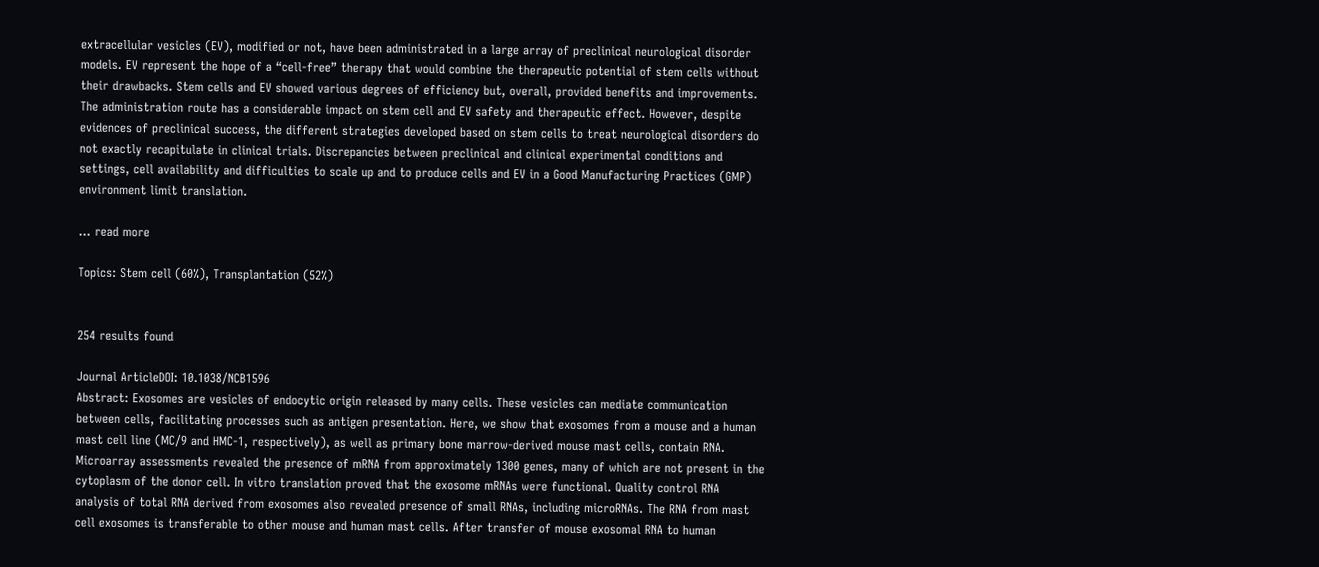extracellular vesicles (EV), modified or not, have been administrated in a large array of preclinical neurological disorder models. EV represent the hope of a “cell-free” therapy that would combine the therapeutic potential of stem cells without their drawbacks. Stem cells and EV showed various degrees of efficiency but, overall, provided benefits and improvements. The administration route has a considerable impact on stem cell and EV safety and therapeutic effect. However, despite evidences of preclinical success, the different strategies developed based on stem cells to treat neurological disorders do not exactly recapitulate in clinical trials. Discrepancies between preclinical and clinical experimental conditions and settings, cell availability and difficulties to scale up and to produce cells and EV in a Good Manufacturing Practices (GMP) environment limit translation.

... read more

Topics: Stem cell (60%), Transplantation (52%)


254 results found

Journal ArticleDOI: 10.1038/NCB1596
Abstract: Exosomes are vesicles of endocytic origin released by many cells. These vesicles can mediate communication between cells, facilitating processes such as antigen presentation. Here, we show that exosomes from a mouse and a human mast cell line (MC/9 and HMC-1, respectively), as well as primary bone marrow-derived mouse mast cells, contain RNA. Microarray assessments revealed the presence of mRNA from approximately 1300 genes, many of which are not present in the cytoplasm of the donor cell. In vitro translation proved that the exosome mRNAs were functional. Quality control RNA analysis of total RNA derived from exosomes also revealed presence of small RNAs, including microRNAs. The RNA from mast cell exosomes is transferable to other mouse and human mast cells. After transfer of mouse exosomal RNA to human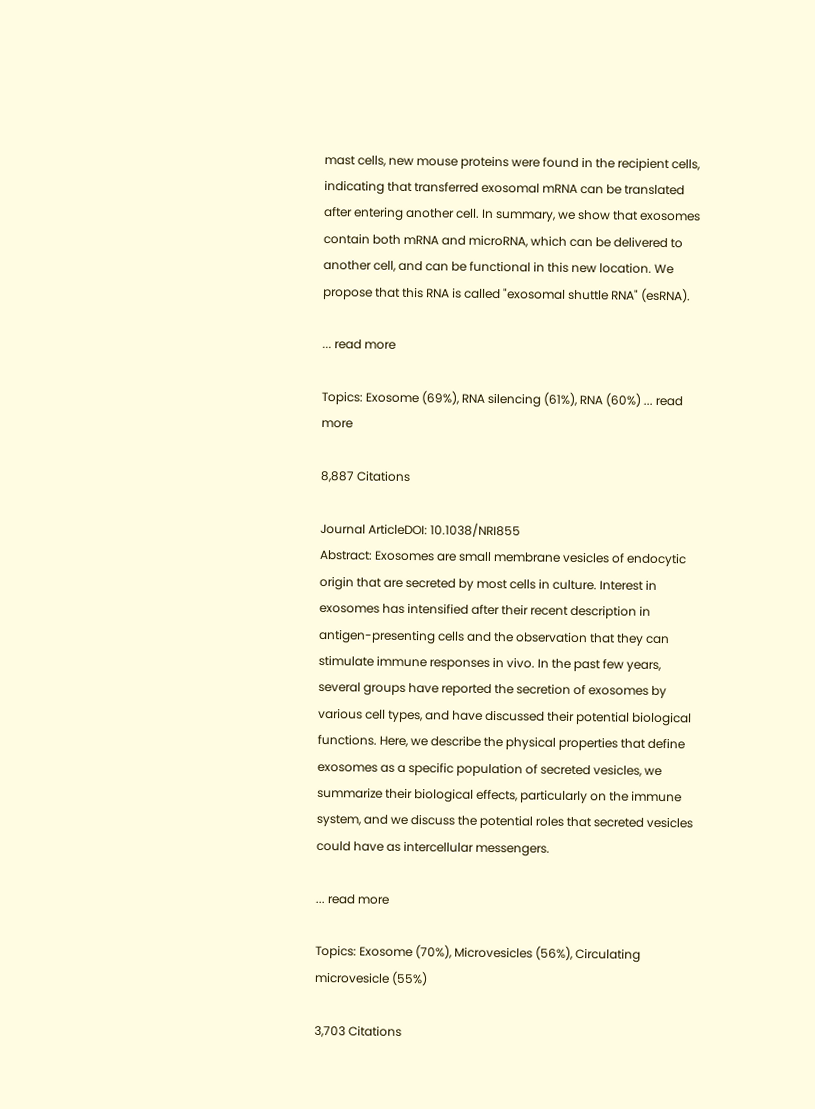mast cells, new mouse proteins were found in the recipient cells, indicating that transferred exosomal mRNA can be translated after entering another cell. In summary, we show that exosomes contain both mRNA and microRNA, which can be delivered to another cell, and can be functional in this new location. We propose that this RNA is called "exosomal shuttle RNA" (esRNA).

... read more

Topics: Exosome (69%), RNA silencing (61%), RNA (60%) ... read more

8,887 Citations

Journal ArticleDOI: 10.1038/NRI855
Abstract: Exosomes are small membrane vesicles of endocytic origin that are secreted by most cells in culture. Interest in exosomes has intensified after their recent description in antigen-presenting cells and the observation that they can stimulate immune responses in vivo. In the past few years, several groups have reported the secretion of exosomes by various cell types, and have discussed their potential biological functions. Here, we describe the physical properties that define exosomes as a specific population of secreted vesicles, we summarize their biological effects, particularly on the immune system, and we discuss the potential roles that secreted vesicles could have as intercellular messengers.

... read more

Topics: Exosome (70%), Microvesicles (56%), Circulating microvesicle (55%)

3,703 Citations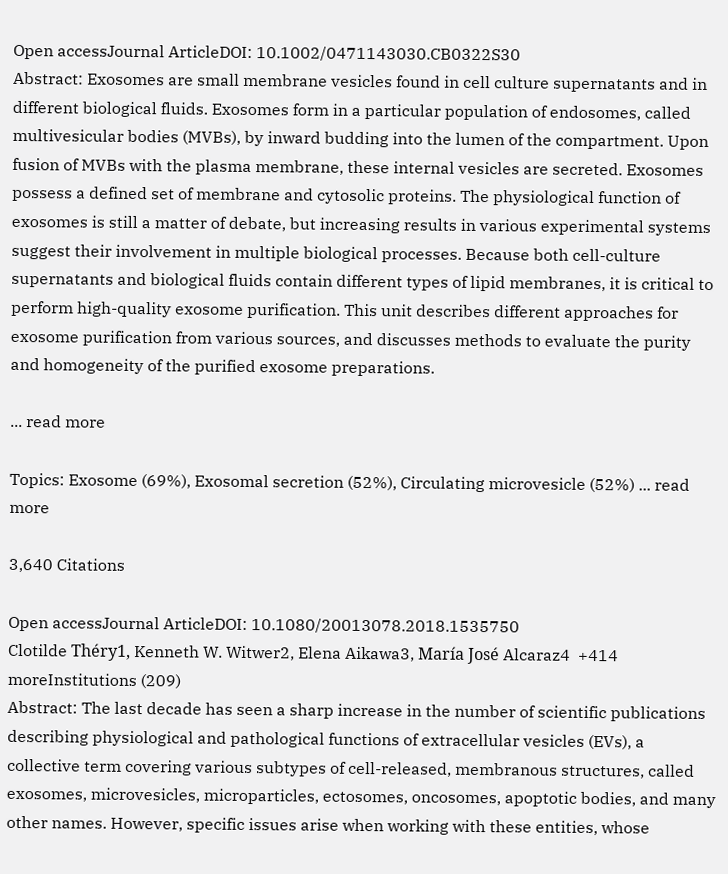Open accessJournal ArticleDOI: 10.1002/0471143030.CB0322S30
Abstract: Exosomes are small membrane vesicles found in cell culture supernatants and in different biological fluids. Exosomes form in a particular population of endosomes, called multivesicular bodies (MVBs), by inward budding into the lumen of the compartment. Upon fusion of MVBs with the plasma membrane, these internal vesicles are secreted. Exosomes possess a defined set of membrane and cytosolic proteins. The physiological function of exosomes is still a matter of debate, but increasing results in various experimental systems suggest their involvement in multiple biological processes. Because both cell-culture supernatants and biological fluids contain different types of lipid membranes, it is critical to perform high-quality exosome purification. This unit describes different approaches for exosome purification from various sources, and discusses methods to evaluate the purity and homogeneity of the purified exosome preparations.

... read more

Topics: Exosome (69%), Exosomal secretion (52%), Circulating microvesicle (52%) ... read more

3,640 Citations

Open accessJournal ArticleDOI: 10.1080/20013078.2018.1535750
Clotilde Théry1, Kenneth W. Witwer2, Elena Aikawa3, María José Alcaraz4  +414 moreInstitutions (209)
Abstract: The last decade has seen a sharp increase in the number of scientific publications describing physiological and pathological functions of extracellular vesicles (EVs), a collective term covering various subtypes of cell-released, membranous structures, called exosomes, microvesicles, microparticles, ectosomes, oncosomes, apoptotic bodies, and many other names. However, specific issues arise when working with these entities, whose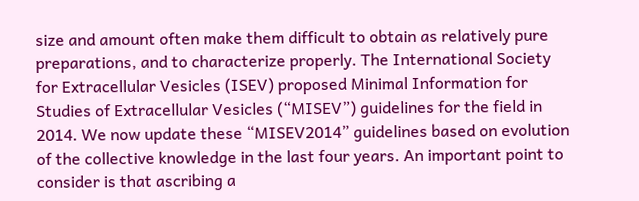size and amount often make them difficult to obtain as relatively pure preparations, and to characterize properly. The International Society for Extracellular Vesicles (ISEV) proposed Minimal Information for Studies of Extracellular Vesicles (“MISEV”) guidelines for the field in 2014. We now update these “MISEV2014” guidelines based on evolution of the collective knowledge in the last four years. An important point to consider is that ascribing a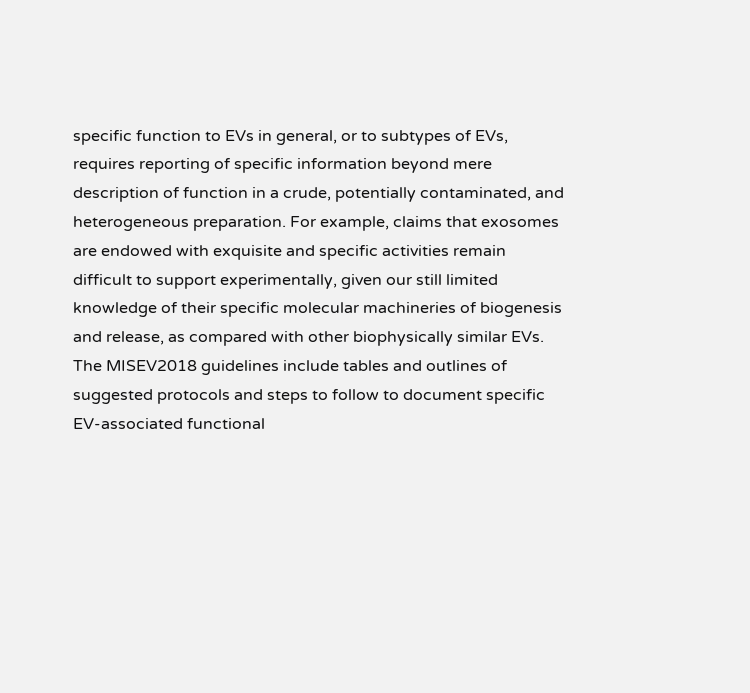specific function to EVs in general, or to subtypes of EVs, requires reporting of specific information beyond mere description of function in a crude, potentially contaminated, and heterogeneous preparation. For example, claims that exosomes are endowed with exquisite and specific activities remain difficult to support experimentally, given our still limited knowledge of their specific molecular machineries of biogenesis and release, as compared with other biophysically similar EVs. The MISEV2018 guidelines include tables and outlines of suggested protocols and steps to follow to document specific EV-associated functional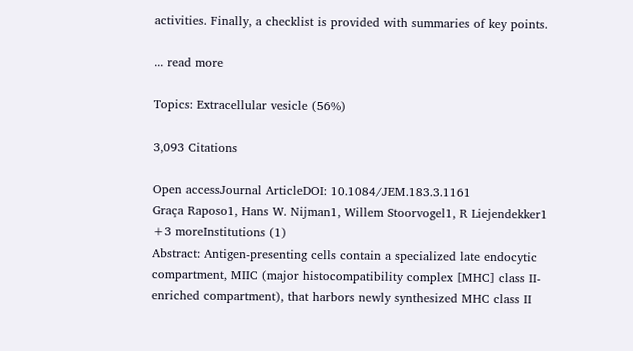activities. Finally, a checklist is provided with summaries of key points.

... read more

Topics: Extracellular vesicle (56%)

3,093 Citations

Open accessJournal ArticleDOI: 10.1084/JEM.183.3.1161
Graça Raposo1, Hans W. Nijman1, Willem Stoorvogel1, R Liejendekker1  +3 moreInstitutions (1)
Abstract: Antigen-presenting cells contain a specialized late endocytic compartment, MIIC (major histocompatibility complex [MHC] class II-enriched compartment), that harbors newly synthesized MHC class II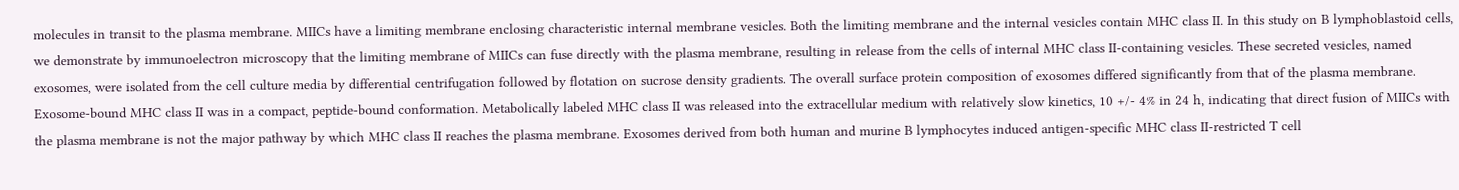molecules in transit to the plasma membrane. MIICs have a limiting membrane enclosing characteristic internal membrane vesicles. Both the limiting membrane and the internal vesicles contain MHC class II. In this study on B lymphoblastoid cells, we demonstrate by immunoelectron microscopy that the limiting membrane of MIICs can fuse directly with the plasma membrane, resulting in release from the cells of internal MHC class II-containing vesicles. These secreted vesicles, named exosomes, were isolated from the cell culture media by differential centrifugation followed by flotation on sucrose density gradients. The overall surface protein composition of exosomes differed significantly from that of the plasma membrane. Exosome-bound MHC class II was in a compact, peptide-bound conformation. Metabolically labeled MHC class II was released into the extracellular medium with relatively slow kinetics, 10 +/- 4% in 24 h, indicating that direct fusion of MIICs with the plasma membrane is not the major pathway by which MHC class II reaches the plasma membrane. Exosomes derived from both human and murine B lymphocytes induced antigen-specific MHC class II-restricted T cell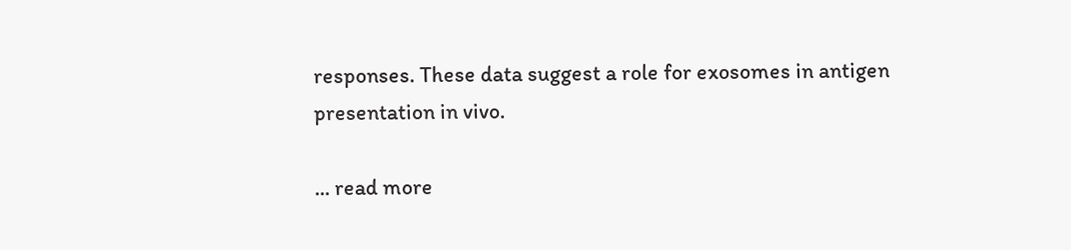responses. These data suggest a role for exosomes in antigen presentation in vivo.

... read more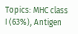Topics: MHC class I (63%), Antigen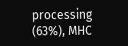processing (63%), MHC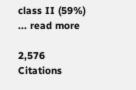class II (59%) ... read more

2,576 Citations